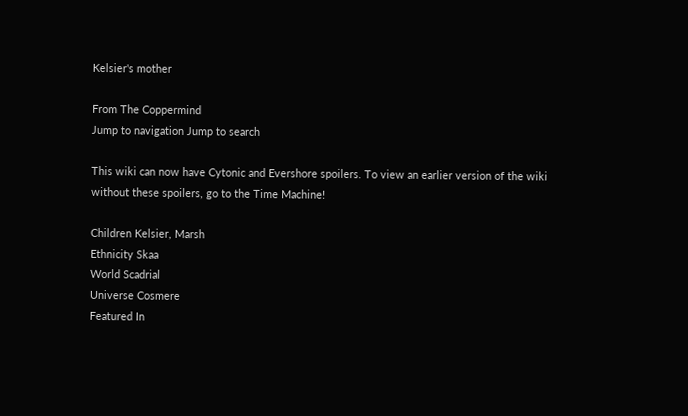Kelsier's mother

From The Coppermind
Jump to navigation Jump to search

This wiki can now have Cytonic and Evershore spoilers. To view an earlier version of the wiki without these spoilers, go to the Time Machine!

Children Kelsier, Marsh
Ethnicity Skaa
World Scadrial
Universe Cosmere
Featured In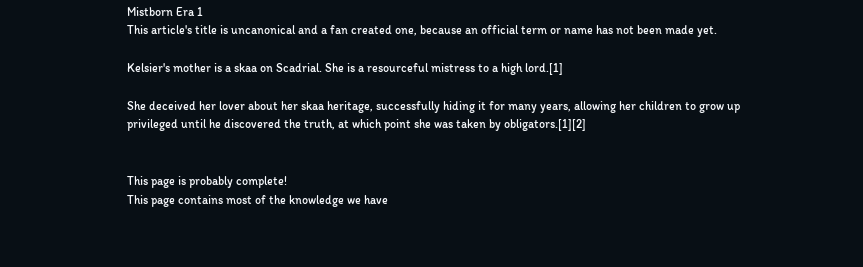Mistborn Era 1
This article's title is uncanonical and a fan created one, because an official term or name has not been made yet.

Kelsier's mother is a skaa on Scadrial. She is a resourceful mistress to a high lord.[1]

She deceived her lover about her skaa heritage, successfully hiding it for many years, allowing her children to grow up privileged until he discovered the truth, at which point she was taken by obligators.[1][2]


This page is probably complete!
This page contains most of the knowledge we have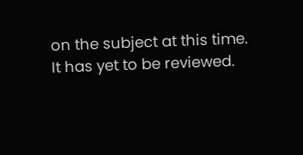on the subject at this time.
It has yet to be reviewed.